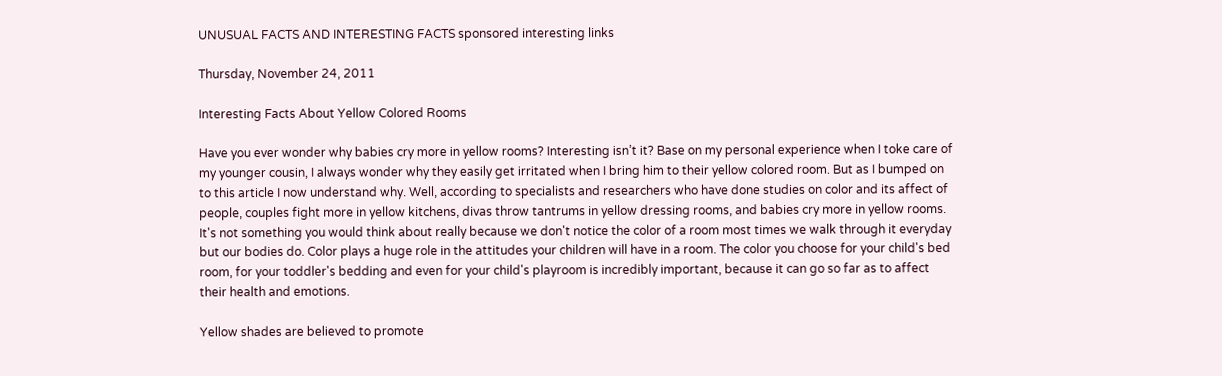UNUSUAL FACTS AND INTERESTING FACTS sponsored interesting links

Thursday, November 24, 2011

Interesting Facts About Yellow Colored Rooms

Have you ever wonder why babies cry more in yellow rooms? Interesting isn’t it? Base on my personal experience when I toke care of my younger cousin, I always wonder why they easily get irritated when I bring him to their yellow colored room. But as I bumped on to this article I now understand why. Well, according to specialists and researchers who have done studies on color and its affect of people, couples fight more in yellow kitchens, divas throw tantrums in yellow dressing rooms, and babies cry more in yellow rooms. It's not something you would think about really because we don't notice the color of a room most times we walk through it everyday but our bodies do. Color plays a huge role in the attitudes your children will have in a room. The color you choose for your child's bed room, for your toddler's bedding and even for your child's playroom is incredibly important, because it can go so far as to affect their health and emotions.

Yellow shades are believed to promote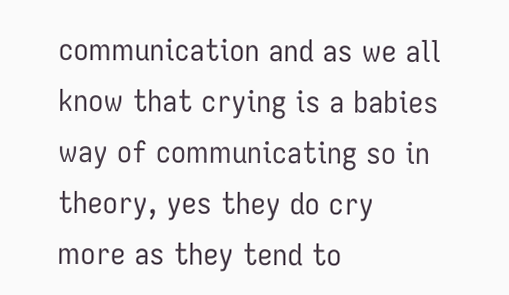communication and as we all know that crying is a babies way of communicating so in theory, yes they do cry more as they tend to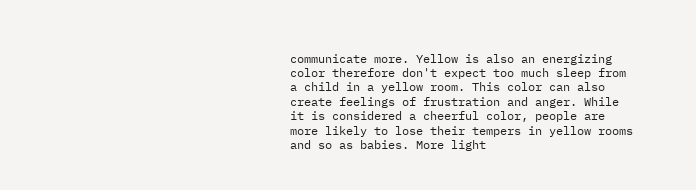communicate more. Yellow is also an energizing color therefore don't expect too much sleep from a child in a yellow room. This color can also create feelings of frustration and anger. While it is considered a cheerful color, people are more likely to lose their tempers in yellow rooms and so as babies. More light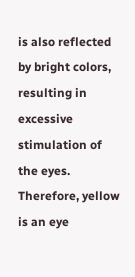is also reflected by bright colors, resulting in excessive stimulation of the eyes. Therefore, yellow is an eye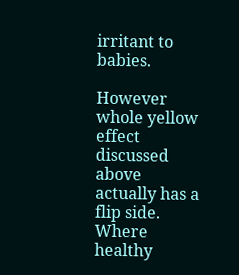irritant to babies.

However whole yellow effect discussed above actually has a flip side. Where healthy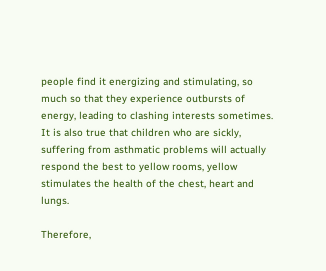people find it energizing and stimulating, so much so that they experience outbursts of energy, leading to clashing interests sometimes. It is also true that children who are sickly, suffering from asthmatic problems will actually respond the best to yellow rooms, yellow stimulates the health of the chest, heart and lungs.

Therefore,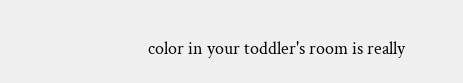color in your toddler's room is really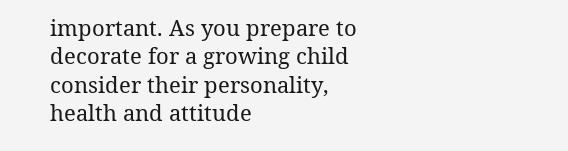important. As you prepare to decorate for a growing child consider their personality, health and attitude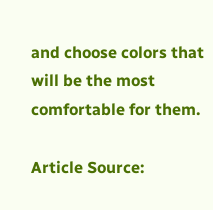and choose colors that will be the most comfortable for them.

Article Source: